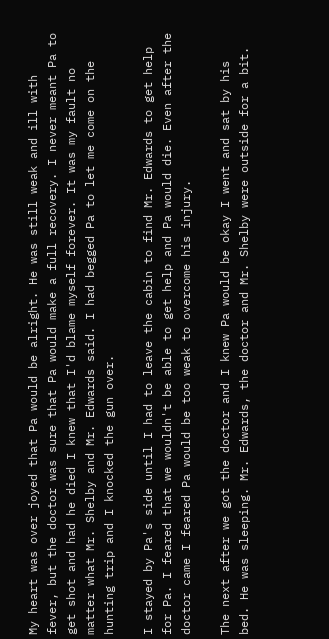My heart was over joyed that Pa would be alright. He was still weak and ill with fever, but the doctor was sure that Pa would make a full recovery. I never meant Pa to get shot and had he died I knew that I'd blame myself forever. It was my fault no matter what Mr. Shelby and Mr. Edwards said. I had begged Pa to let me come on the hunting trip and I knocked the gun over.

I stayed by Pa's side until I had to leave the cabin to find Mr. Edwards to get help for Pa. I feared that we wouldn't be able to get help and Pa would die. Even after the doctor came I feared Pa would be too weak to overcome his injury.

The next after we got the doctor and I knew Pa would be okay I went and sat by his bed. He was sleeping. Mr. Edwards, the doctor and Mr. Shelby were outside for a bit.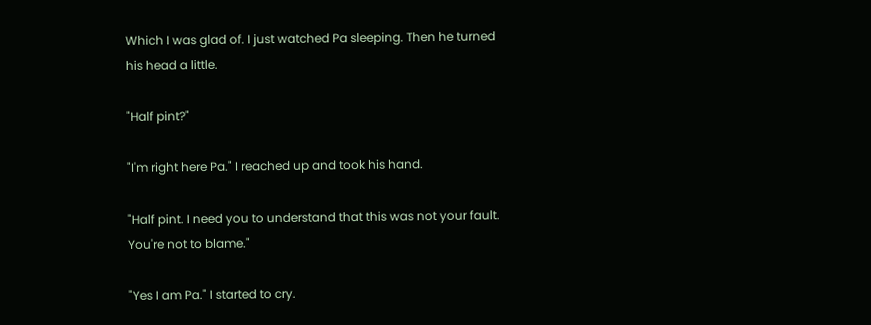Which I was glad of. I just watched Pa sleeping. Then he turned his head a little.

"Half pint?"

"I'm right here Pa." I reached up and took his hand.

"Half pint. I need you to understand that this was not your fault. You're not to blame."

"Yes I am Pa." I started to cry.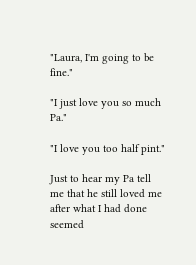"Laura, I'm going to be fine."

"I just love you so much Pa."

"I love you too half pint."

Just to hear my Pa tell me that he still loved me after what I had done seemed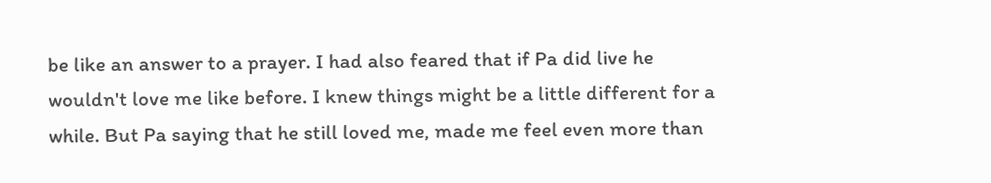be like an answer to a prayer. I had also feared that if Pa did live he wouldn't love me like before. I knew things might be a little different for a while. But Pa saying that he still loved me, made me feel even more than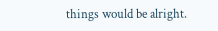things would be alright.